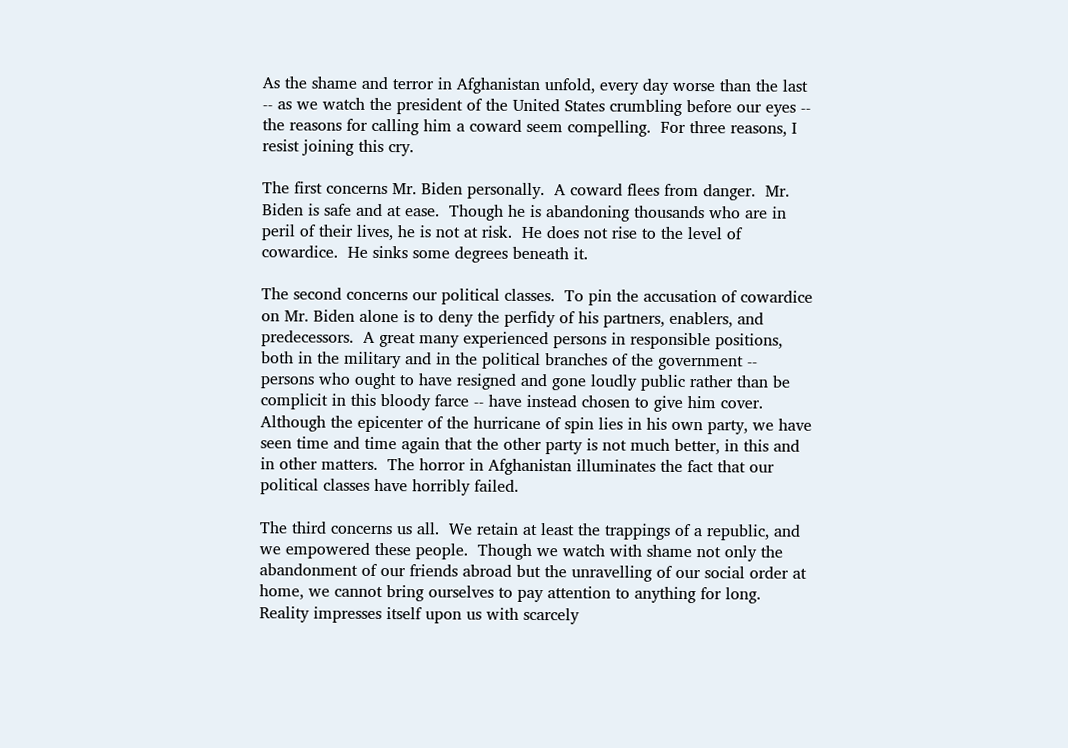As the shame and terror in Afghanistan unfold, every day worse than the last -- as we watch the president of the United States crumbling before our eyes -- the reasons for calling him a coward seem compelling.  For three reasons, I resist joining this cry.

The first concerns Mr. Biden personally.  A coward flees from danger.  Mr. Biden is safe and at ease.  Though he is abandoning thousands who are in peril of their lives, he is not at risk.  He does not rise to the level of cowardice.  He sinks some degrees beneath it.

The second concerns our political classes.  To pin the accusation of cowardice on Mr. Biden alone is to deny the perfidy of his partners, enablers, and predecessors.  A great many experienced persons in responsible positions, both in the military and in the political branches of the government -- persons who ought to have resigned and gone loudly public rather than be complicit in this bloody farce -- have instead chosen to give him cover.  Although the epicenter of the hurricane of spin lies in his own party, we have seen time and time again that the other party is not much better, in this and in other matters.  The horror in Afghanistan illuminates the fact that our political classes have horribly failed.

The third concerns us all.  We retain at least the trappings of a republic, and we empowered these people.  Though we watch with shame not only the abandonment of our friends abroad but the unravelling of our social order at home, we cannot bring ourselves to pay attention to anything for long.  Reality impresses itself upon us with scarcely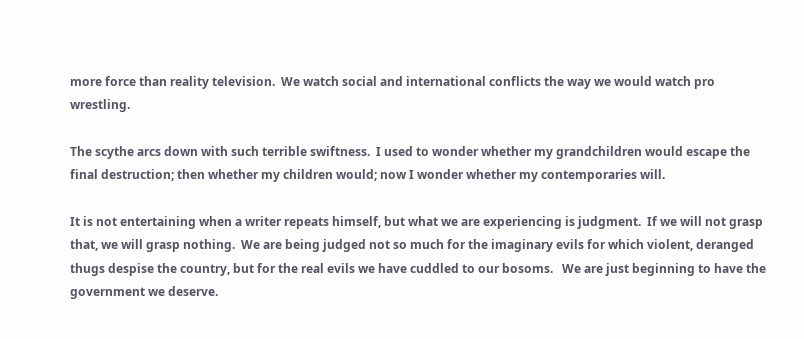more force than reality television.  We watch social and international conflicts the way we would watch pro wrestling.

The scythe arcs down with such terrible swiftness.  I used to wonder whether my grandchildren would escape the final destruction; then whether my children would; now I wonder whether my contemporaries will.

It is not entertaining when a writer repeats himself, but what we are experiencing is judgment.  If we will not grasp that, we will grasp nothing.  We are being judged not so much for the imaginary evils for which violent, deranged thugs despise the country, but for the real evils we have cuddled to our bosoms.   We are just beginning to have the government we deserve.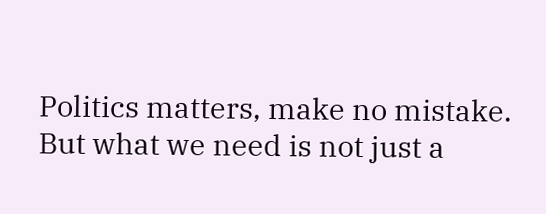Politics matters, make no mistake.  But what we need is not just a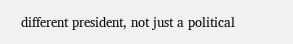different president, not just a political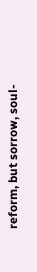reform, but sorrow, soul-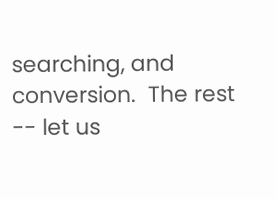searching, and conversion.  The rest -- let us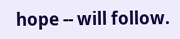hope -- will follow.